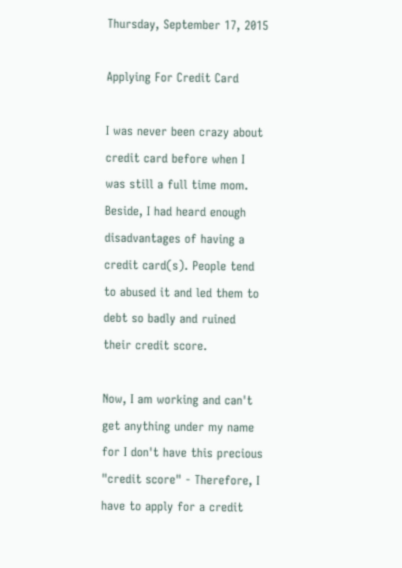Thursday, September 17, 2015

Applying For Credit Card

I was never been crazy about credit card before when I was still a full time mom. Beside, I had heard enough disadvantages of having a credit card(s). People tend to abused it and led them to debt so badly and ruined their credit score.

Now, I am working and can't get anything under my name for I don't have this precious "credit score" - Therefore, I have to apply for a credit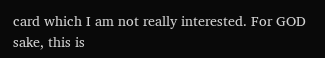card which I am not really interested. For GOD sake, this is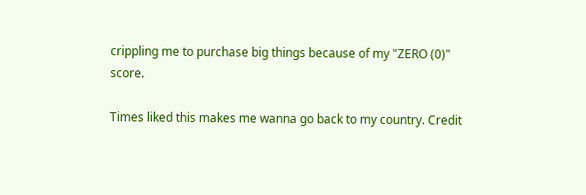crippling me to purchase big things because of my "ZERO (0)" score.

Times liked this makes me wanna go back to my country. Credit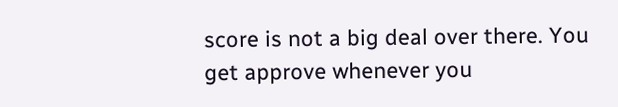score is not a big deal over there. You get approve whenever you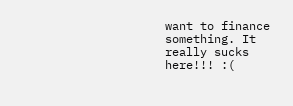want to finance something. It really sucks here!!! :(